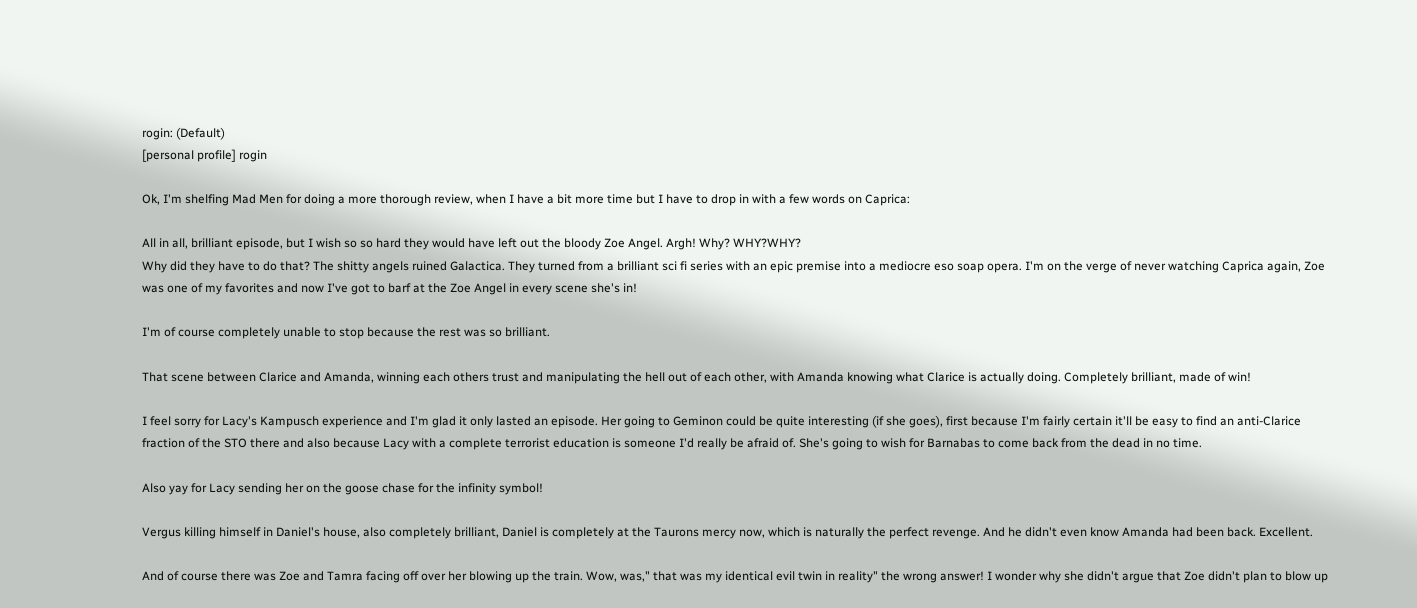rogin: (Default)
[personal profile] rogin

Ok, I'm shelfing Mad Men for doing a more thorough review, when I have a bit more time but I have to drop in with a few words on Caprica:

All in all, brilliant episode, but I wish so so hard they would have left out the bloody Zoe Angel. Argh! Why? WHY?WHY?
Why did they have to do that? The shitty angels ruined Galactica. They turned from a brilliant sci fi series with an epic premise into a mediocre eso soap opera. I'm on the verge of never watching Caprica again, Zoe was one of my favorites and now I've got to barf at the Zoe Angel in every scene she's in!

I'm of course completely unable to stop because the rest was so brilliant.

That scene between Clarice and Amanda, winning each others trust and manipulating the hell out of each other, with Amanda knowing what Clarice is actually doing. Completely brilliant, made of win!

I feel sorry for Lacy's Kampusch experience and I'm glad it only lasted an episode. Her going to Geminon could be quite interesting (if she goes), first because I'm fairly certain it'll be easy to find an anti-Clarice  fraction of the STO there and also because Lacy with a complete terrorist education is someone I'd really be afraid of. She's going to wish for Barnabas to come back from the dead in no time.

Also yay for Lacy sending her on the goose chase for the infinity symbol!

Vergus killing himself in Daniel's house, also completely brilliant, Daniel is completely at the Taurons mercy now, which is naturally the perfect revenge. And he didn't even know Amanda had been back. Excellent.

And of course there was Zoe and Tamra facing off over her blowing up the train. Wow, was," that was my identical evil twin in reality" the wrong answer! I wonder why she didn't argue that Zoe didn't plan to blow up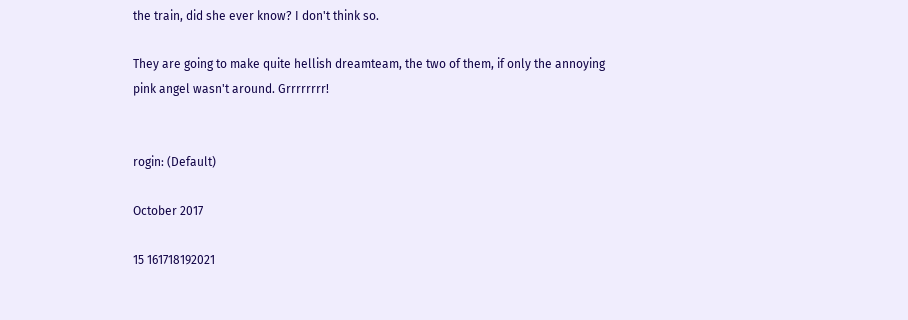the train, did she ever know? I don't think so.

They are going to make quite hellish dreamteam, the two of them, if only the annoying pink angel wasn't around. Grrrrrrrr!


rogin: (Default)

October 2017

15 161718192021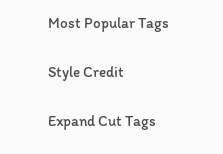Most Popular Tags

Style Credit

Expand Cut Tags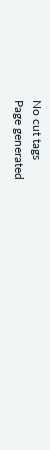No cut tags
Page generated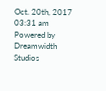Oct. 20th, 2017 03:31 am
Powered by Dreamwidth Studios